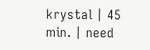krystal | 45 min. | need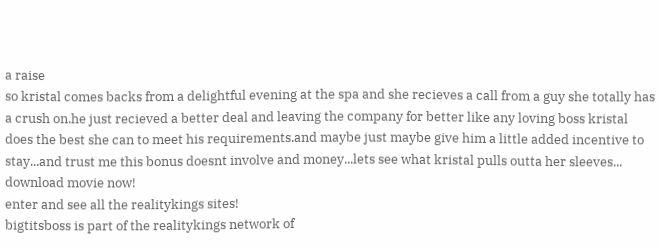a raise
so kristal comes backs from a delightful evening at the spa and she recieves a call from a guy she totally has a crush on.he just recieved a better deal and leaving the company for better like any loving boss kristal does the best she can to meet his requirements.and maybe just maybe give him a little added incentive to stay...and trust me this bonus doesnt involve and money...lets see what kristal pulls outta her sleeves...
download movie now!
enter and see all the realitykings sites!
bigtitsboss is part of the realitykings network of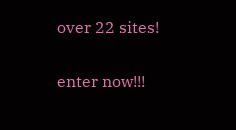over 22 sites!

enter now!!!